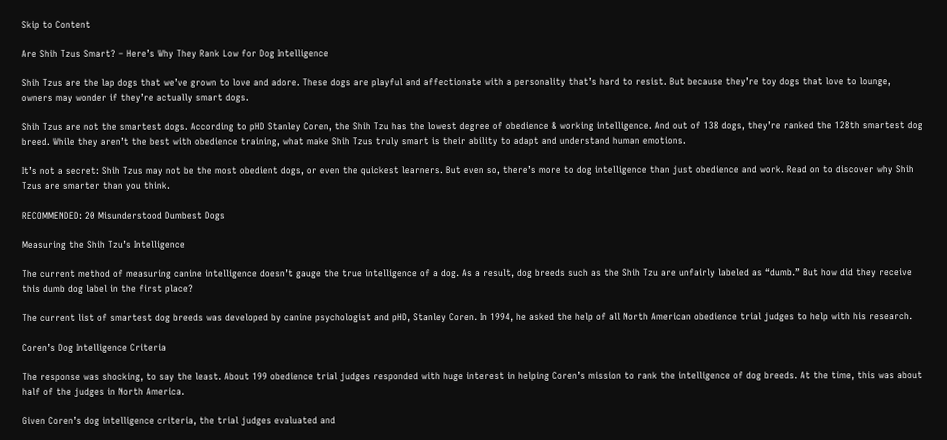Skip to Content

Are Shih Tzus Smart? – Here’s Why They Rank Low for Dog Intelligence

Shih Tzus are the lap dogs that we’ve grown to love and adore. These dogs are playful and affectionate with a personality that’s hard to resist. But because they’re toy dogs that love to lounge, owners may wonder if they’re actually smart dogs.

Shih Tzus are not the smartest dogs. According to pHD Stanley Coren, the Shih Tzu has the lowest degree of obedience & working intelligence. And out of 138 dogs, they’re ranked the 128th smartest dog breed. While they aren’t the best with obedience training, what make Shih Tzus truly smart is their ability to adapt and understand human emotions.

It’s not a secret: Shih Tzus may not be the most obedient dogs, or even the quickest learners. But even so, there’s more to dog intelligence than just obedience and work. Read on to discover why Shih Tzus are smarter than you think.

RECOMMENDED: 20 Misunderstood Dumbest Dogs

Measuring the Shih Tzu’s Intelligence

The current method of measuring canine intelligence doesn’t gauge the true intelligence of a dog. As a result, dog breeds such as the Shih Tzu are unfairly labeled as “dumb.” But how did they receive this dumb dog label in the first place?

The current list of smartest dog breeds was developed by canine psychologist and pHD, Stanley Coren. In 1994, he asked the help of all North American obedience trial judges to help with his research.

Coren’s Dog Intelligence Criteria

The response was shocking, to say the least. About 199 obedience trial judges responded with huge interest in helping Coren’s mission to rank the intelligence of dog breeds. At the time, this was about half of the judges in North America.

Given Coren’s dog intelligence criteria, the trial judges evaluated and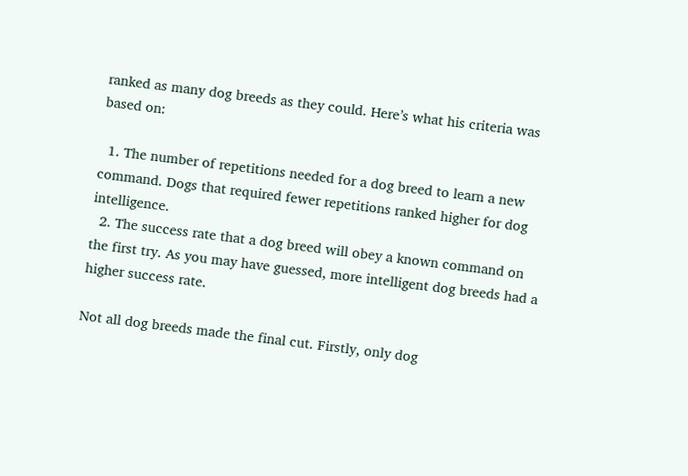ranked as many dog breeds as they could. Here’s what his criteria was based on:

  1. The number of repetitions needed for a dog breed to learn a new command. Dogs that required fewer repetitions ranked higher for dog intelligence.
  2. The success rate that a dog breed will obey a known command on the first try. As you may have guessed, more intelligent dog breeds had a higher success rate.

Not all dog breeds made the final cut. Firstly, only dog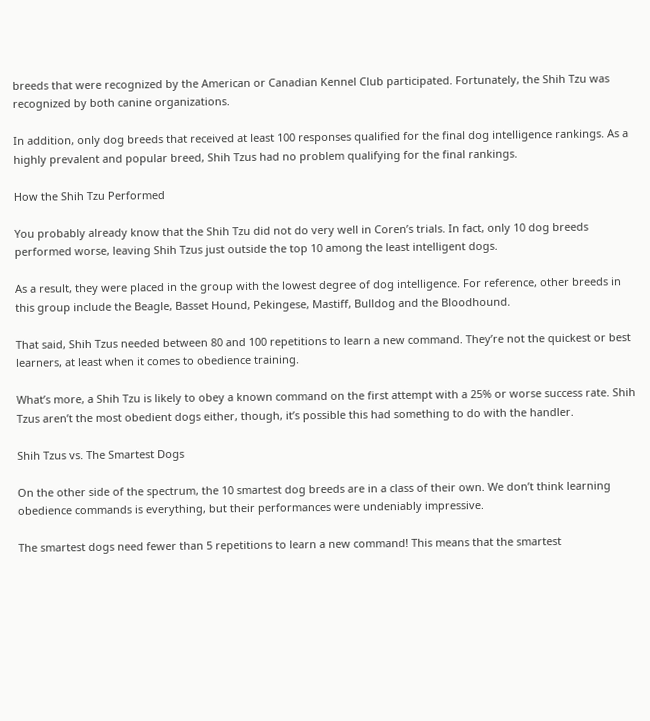breeds that were recognized by the American or Canadian Kennel Club participated. Fortunately, the Shih Tzu was recognized by both canine organizations.

In addition, only dog breeds that received at least 100 responses qualified for the final dog intelligence rankings. As a highly prevalent and popular breed, Shih Tzus had no problem qualifying for the final rankings.

How the Shih Tzu Performed

You probably already know that the Shih Tzu did not do very well in Coren’s trials. In fact, only 10 dog breeds performed worse, leaving Shih Tzus just outside the top 10 among the least intelligent dogs.

As a result, they were placed in the group with the lowest degree of dog intelligence. For reference, other breeds in this group include the Beagle, Basset Hound, Pekingese, Mastiff, Bulldog and the Bloodhound.

That said, Shih Tzus needed between 80 and 100 repetitions to learn a new command. They’re not the quickest or best learners, at least when it comes to obedience training.

What’s more, a Shih Tzu is likely to obey a known command on the first attempt with a 25% or worse success rate. Shih Tzus aren’t the most obedient dogs either, though, it’s possible this had something to do with the handler.

Shih Tzus vs. The Smartest Dogs

On the other side of the spectrum, the 10 smartest dog breeds are in a class of their own. We don’t think learning obedience commands is everything, but their performances were undeniably impressive.

The smartest dogs need fewer than 5 repetitions to learn a new command! This means that the smartest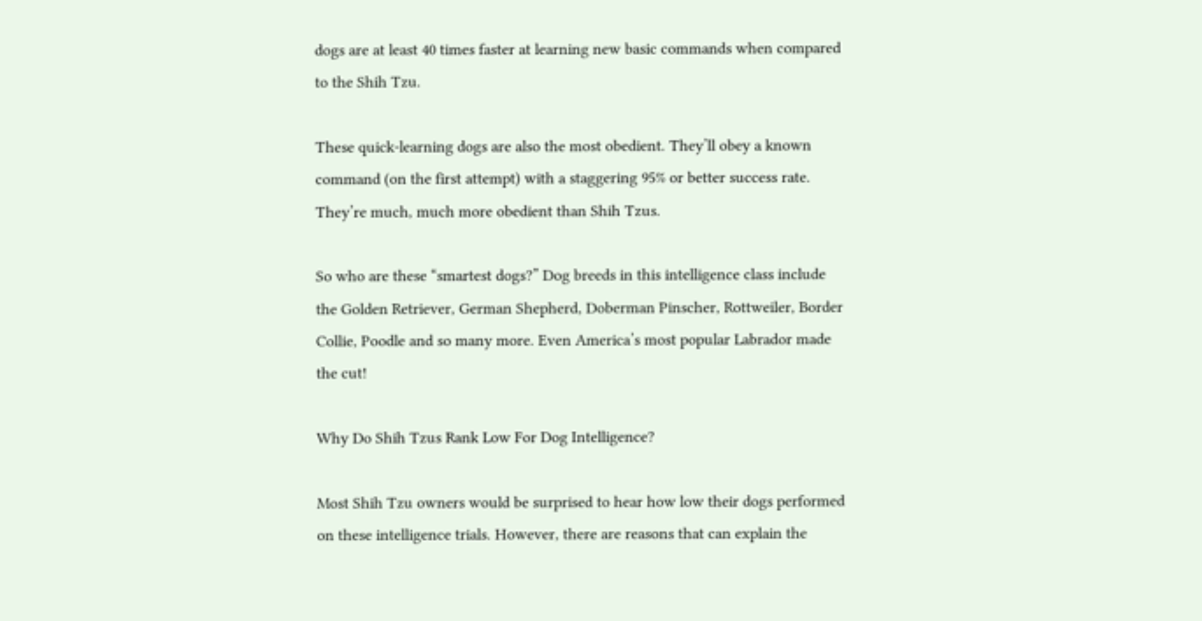dogs are at least 40 times faster at learning new basic commands when compared to the Shih Tzu.

These quick-learning dogs are also the most obedient. They’ll obey a known command (on the first attempt) with a staggering 95% or better success rate. They’re much, much more obedient than Shih Tzus.

So who are these “smartest dogs?” Dog breeds in this intelligence class include the Golden Retriever, German Shepherd, Doberman Pinscher, Rottweiler, Border Collie, Poodle and so many more. Even America’s most popular Labrador made the cut!

Why Do Shih Tzus Rank Low For Dog Intelligence?

Most Shih Tzu owners would be surprised to hear how low their dogs performed on these intelligence trials. However, there are reasons that can explain the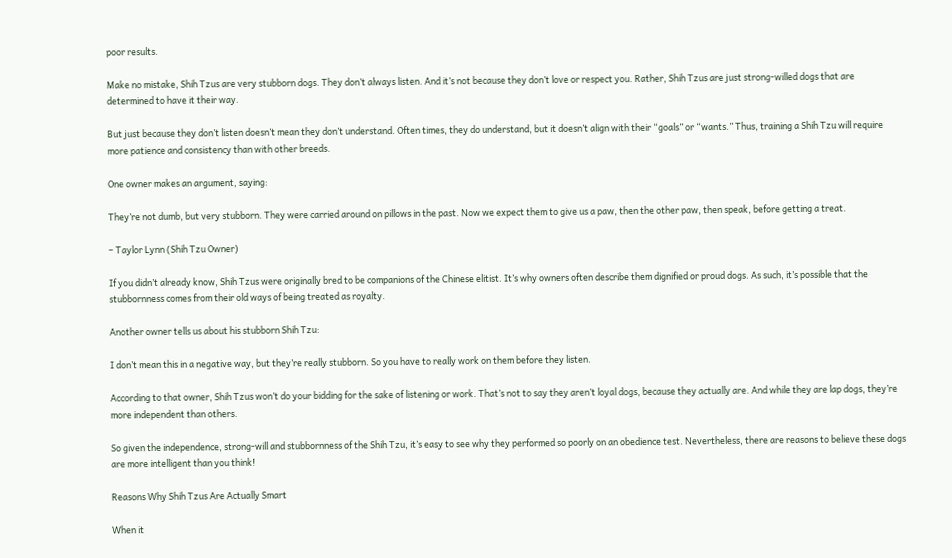poor results.

Make no mistake, Shih Tzus are very stubborn dogs. They don’t always listen. And it’s not because they don’t love or respect you. Rather, Shih Tzus are just strong-willed dogs that are determined to have it their way.

But just because they don’t listen doesn’t mean they don’t understand. Often times, they do understand, but it doesn’t align with their “goals” or “wants.” Thus, training a Shih Tzu will require more patience and consistency than with other breeds.

One owner makes an argument, saying:

They’re not dumb, but very stubborn. They were carried around on pillows in the past. Now we expect them to give us a paw, then the other paw, then speak, before getting a treat.

– Taylor Lynn (Shih Tzu Owner)

If you didn’t already know, Shih Tzus were originally bred to be companions of the Chinese elitist. It’s why owners often describe them dignified or proud dogs. As such, it’s possible that the stubbornness comes from their old ways of being treated as royalty.

Another owner tells us about his stubborn Shih Tzu:

I don’t mean this in a negative way, but they’re really stubborn. So you have to really work on them before they listen.

According to that owner, Shih Tzus won’t do your bidding for the sake of listening or work. That’s not to say they aren’t loyal dogs, because they actually are. And while they are lap dogs, they’re more independent than others.

So given the independence, strong-will and stubbornness of the Shih Tzu, it’s easy to see why they performed so poorly on an obedience test. Nevertheless, there are reasons to believe these dogs are more intelligent than you think!

Reasons Why Shih Tzus Are Actually Smart

When it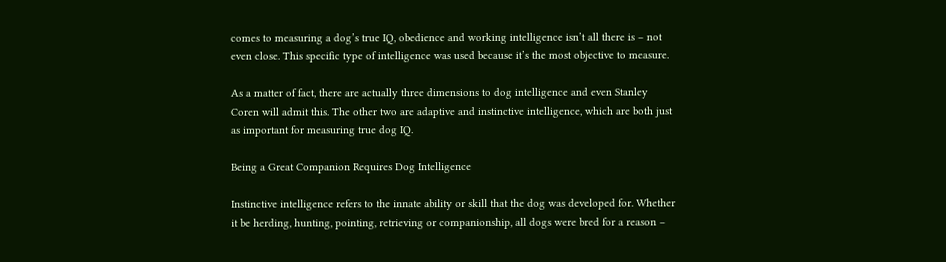comes to measuring a dog’s true IQ, obedience and working intelligence isn’t all there is – not even close. This specific type of intelligence was used because it’s the most objective to measure.

As a matter of fact, there are actually three dimensions to dog intelligence and even Stanley Coren will admit this. The other two are adaptive and instinctive intelligence, which are both just as important for measuring true dog IQ.

Being a Great Companion Requires Dog Intelligence

Instinctive intelligence refers to the innate ability or skill that the dog was developed for. Whether it be herding, hunting, pointing, retrieving or companionship, all dogs were bred for a reason –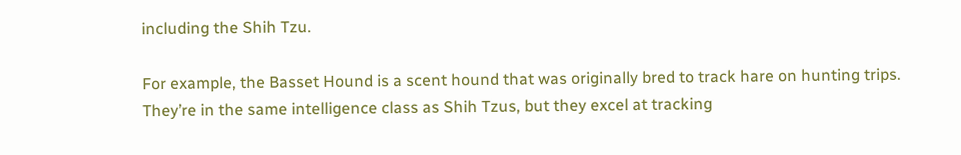including the Shih Tzu.

For example, the Basset Hound is a scent hound that was originally bred to track hare on hunting trips. They’re in the same intelligence class as Shih Tzus, but they excel at tracking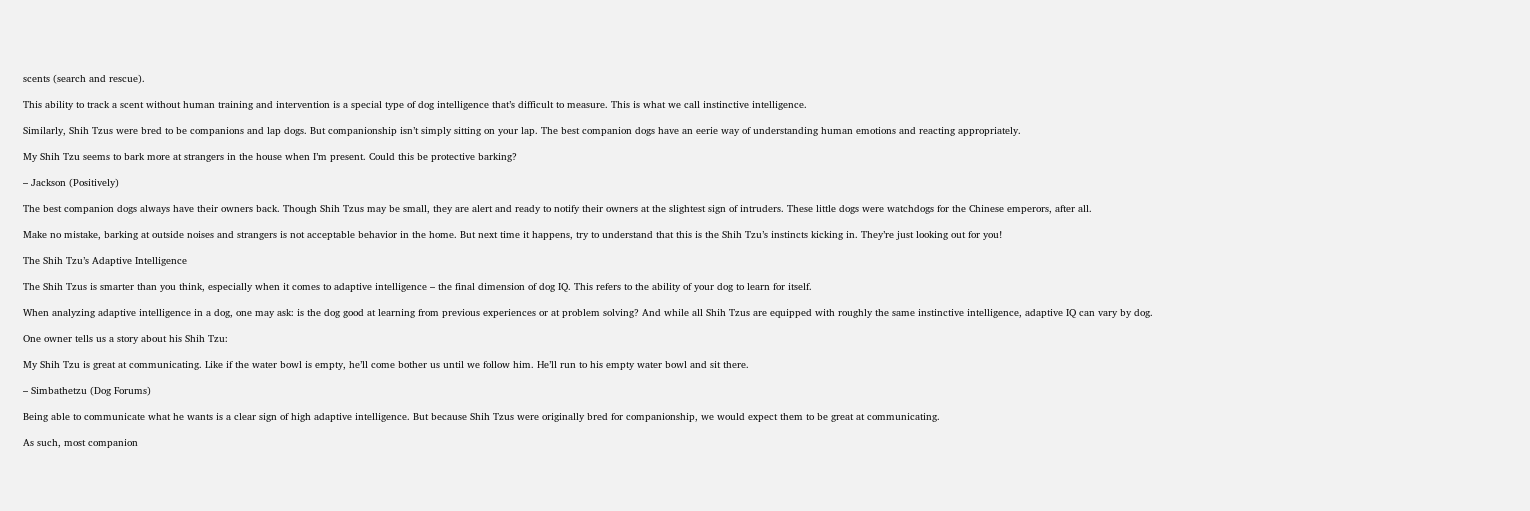scents (search and rescue).

This ability to track a scent without human training and intervention is a special type of dog intelligence that’s difficult to measure. This is what we call instinctive intelligence.

Similarly, Shih Tzus were bred to be companions and lap dogs. But companionship isn’t simply sitting on your lap. The best companion dogs have an eerie way of understanding human emotions and reacting appropriately.

My Shih Tzu seems to bark more at strangers in the house when I’m present. Could this be protective barking?

– Jackson (Positively)

The best companion dogs always have their owners back. Though Shih Tzus may be small, they are alert and ready to notify their owners at the slightest sign of intruders. These little dogs were watchdogs for the Chinese emperors, after all.

Make no mistake, barking at outside noises and strangers is not acceptable behavior in the home. But next time it happens, try to understand that this is the Shih Tzu’s instincts kicking in. They’re just looking out for you!

The Shih Tzu’s Adaptive Intelligence

The Shih Tzus is smarter than you think, especially when it comes to adaptive intelligence – the final dimension of dog IQ. This refers to the ability of your dog to learn for itself.

When analyzing adaptive intelligence in a dog, one may ask: is the dog good at learning from previous experiences or at problem solving? And while all Shih Tzus are equipped with roughly the same instinctive intelligence, adaptive IQ can vary by dog.

One owner tells us a story about his Shih Tzu:

My Shih Tzu is great at communicating. Like if the water bowl is empty, he’ll come bother us until we follow him. He’ll run to his empty water bowl and sit there.

– Simbathetzu (Dog Forums)

Being able to communicate what he wants is a clear sign of high adaptive intelligence. But because Shih Tzus were originally bred for companionship, we would expect them to be great at communicating.

As such, most companion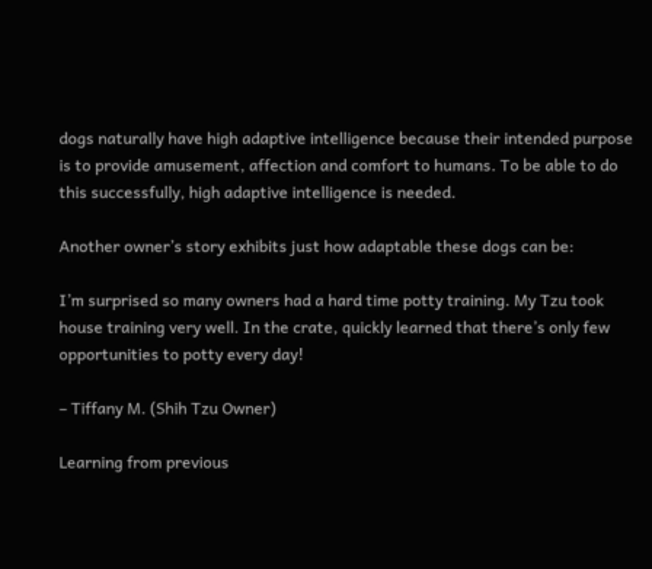dogs naturally have high adaptive intelligence because their intended purpose is to provide amusement, affection and comfort to humans. To be able to do this successfully, high adaptive intelligence is needed.

Another owner’s story exhibits just how adaptable these dogs can be:

I’m surprised so many owners had a hard time potty training. My Tzu took house training very well. In the crate, quickly learned that there’s only few opportunities to potty every day!

– Tiffany M. (Shih Tzu Owner)

Learning from previous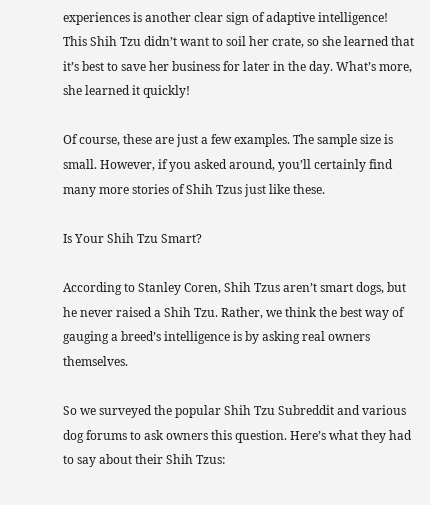experiences is another clear sign of adaptive intelligence! This Shih Tzu didn’t want to soil her crate, so she learned that it’s best to save her business for later in the day. What’s more, she learned it quickly!

Of course, these are just a few examples. The sample size is small. However, if you asked around, you’ll certainly find many more stories of Shih Tzus just like these.

Is Your Shih Tzu Smart?

According to Stanley Coren, Shih Tzus aren’t smart dogs, but he never raised a Shih Tzu. Rather, we think the best way of gauging a breed’s intelligence is by asking real owners themselves.

So we surveyed the popular Shih Tzu Subreddit and various dog forums to ask owners this question. Here’s what they had to say about their Shih Tzus: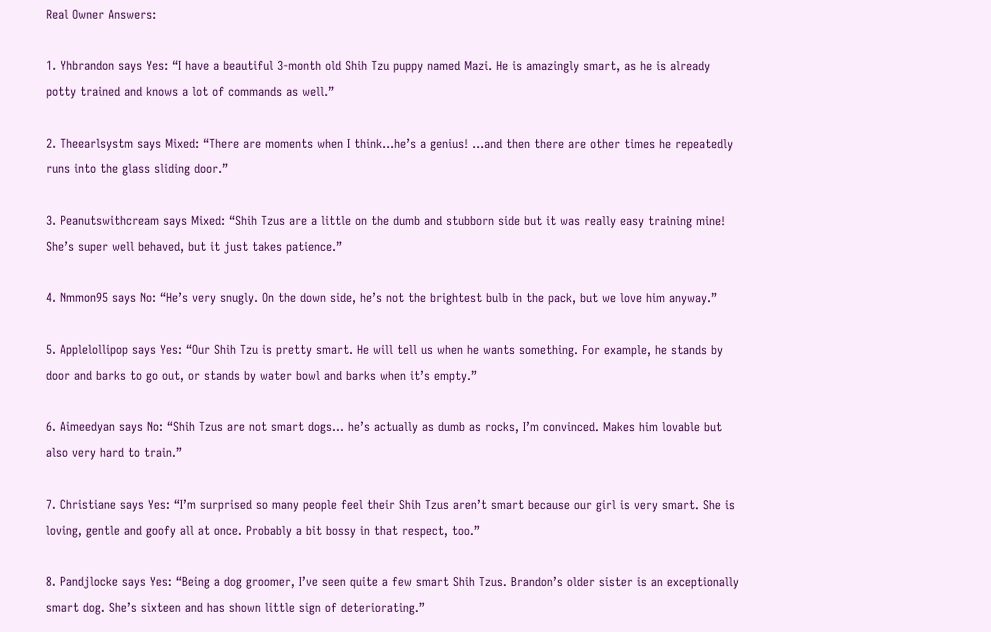Real Owner Answers:

1. Yhbrandon says Yes: “I have a beautiful 3-month old Shih Tzu puppy named Mazi. He is amazingly smart, as he is already potty trained and knows a lot of commands as well.”

2. Theearlsystm says Mixed: “There are moments when I think…he’s a genius! …and then there are other times he repeatedly runs into the glass sliding door.”

3. Peanutswithcream says Mixed: “Shih Tzus are a little on the dumb and stubborn side but it was really easy training mine! She’s super well behaved, but it just takes patience.”

4. Nmmon95 says No: “He’s very snugly. On the down side, he’s not the brightest bulb in the pack, but we love him anyway.”

5. Applelollipop says Yes: “Our Shih Tzu is pretty smart. He will tell us when he wants something. For example, he stands by door and barks to go out, or stands by water bowl and barks when it’s empty.”

6. Aimeedyan says No: “Shih Tzus are not smart dogs… he’s actually as dumb as rocks, I’m convinced. Makes him lovable but also very hard to train.”

7. Christiane says Yes: “I’m surprised so many people feel their Shih Tzus aren’t smart because our girl is very smart. She is loving, gentle and goofy all at once. Probably a bit bossy in that respect, too.”

8. Pandjlocke says Yes: “Being a dog groomer, I’ve seen quite a few smart Shih Tzus. Brandon’s older sister is an exceptionally smart dog. She’s sixteen and has shown little sign of deteriorating.”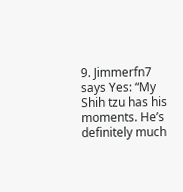9. Jimmerfn7 says Yes: “My Shih tzu has his moments. He’s definitely much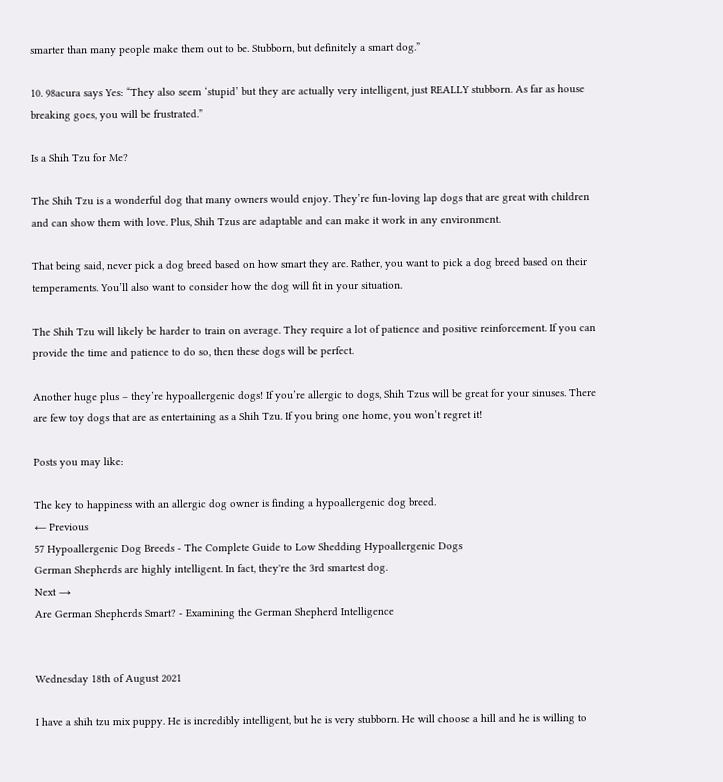smarter than many people make them out to be. Stubborn, but definitely a smart dog.”

10. 98acura says Yes: “They also seem ‘stupid’ but they are actually very intelligent, just REALLY stubborn. As far as house breaking goes, you will be frustrated.”

Is a Shih Tzu for Me?

The Shih Tzu is a wonderful dog that many owners would enjoy. They’re fun-loving lap dogs that are great with children and can show them with love. Plus, Shih Tzus are adaptable and can make it work in any environment.

That being said, never pick a dog breed based on how smart they are. Rather, you want to pick a dog breed based on their temperaments. You’ll also want to consider how the dog will fit in your situation.

The Shih Tzu will likely be harder to train on average. They require a lot of patience and positive reinforcement. If you can provide the time and patience to do so, then these dogs will be perfect.

Another huge plus – they’re hypoallergenic dogs! If you’re allergic to dogs, Shih Tzus will be great for your sinuses. There are few toy dogs that are as entertaining as a Shih Tzu. If you bring one home, you won’t regret it!

Posts you may like:

The key to happiness with an allergic dog owner is finding a hypoallergenic dog breed.
← Previous
57 Hypoallergenic Dog Breeds - The Complete Guide to Low Shedding Hypoallergenic Dogs
German Shepherds are highly intelligent. In fact, they're the 3rd smartest dog.
Next →
Are German Shepherds Smart? - Examining the German Shepherd Intelligence


Wednesday 18th of August 2021

I have a shih tzu mix puppy. He is incredibly intelligent, but he is very stubborn. He will choose a hill and he is willing to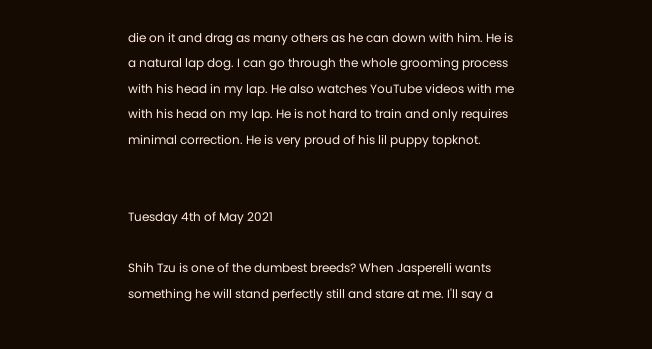die on it and drag as many others as he can down with him. He is a natural lap dog. I can go through the whole grooming process with his head in my lap. He also watches YouTube videos with me with his head on my lap. He is not hard to train and only requires minimal correction. He is very proud of his lil puppy topknot.


Tuesday 4th of May 2021

Shih Tzu is one of the dumbest breeds? When Jasperelli wants something he will stand perfectly still and stare at me. I'll say a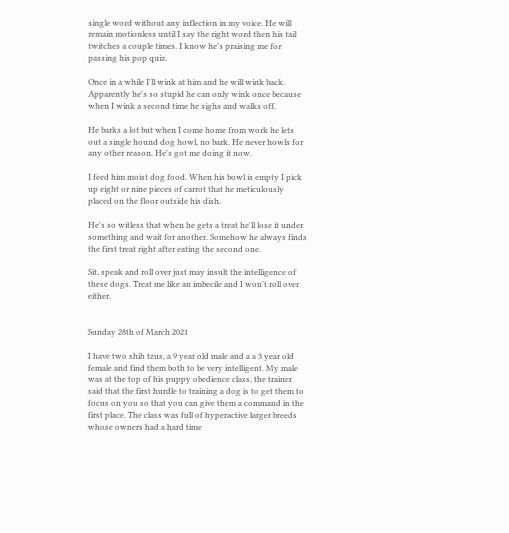single word without any inflection in my voice. He will remain motionless until I say the right word then his tail twitches a couple times. I know he's praising me for passing his pop quiz.

Once in a while I'll wink at him and he will wink back. Apparently he's so stupid he can only wink once because when I wink a second time he sighs and walks off.

He barks a lot but when I come home from work he lets out a single hound dog howl, no bark. He never howls for any other reason. He's got me doing it now.

I feed him moist dog food. When his bowl is empty I pick up eight or nine pieces of carrot that he meticulously placed on the floor outside his dish.

He's so witless that when he gets a treat he'll lose it under something and wait for another. Somehow he always finds the first treat right after eating the second one.

Sit, speak and roll over just may insult the intelligence of these dogs. Treat me like an imbecile and I won't roll over either.


Sunday 28th of March 2021

I have two shih tzus, a 9 year old male and a a 3 year old female and find them both to be very intelligent. My male was at the top of his puppy obedience class, the trainer said that the first hurdle to training a dog is to get them to focus on you so that you can give them a command in the first place. The class was full of hyperactive larger breeds whose owners had a hard time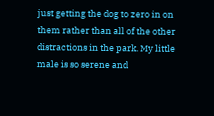just getting the dog to zero in on them rather than all of the other distractions in the park. My little male is so serene and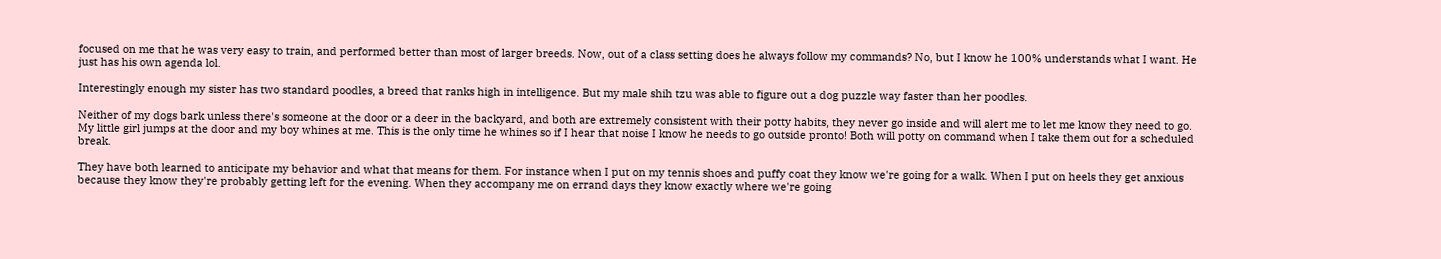focused on me that he was very easy to train, and performed better than most of larger breeds. Now, out of a class setting does he always follow my commands? No, but I know he 100% understands what I want. He just has his own agenda lol.

Interestingly enough my sister has two standard poodles, a breed that ranks high in intelligence. But my male shih tzu was able to figure out a dog puzzle way faster than her poodles.

Neither of my dogs bark unless there's someone at the door or a deer in the backyard, and both are extremely consistent with their potty habits, they never go inside and will alert me to let me know they need to go. My little girl jumps at the door and my boy whines at me. This is the only time he whines so if I hear that noise I know he needs to go outside pronto! Both will potty on command when I take them out for a scheduled break.

They have both learned to anticipate my behavior and what that means for them. For instance when I put on my tennis shoes and puffy coat they know we're going for a walk. When I put on heels they get anxious because they know they're probably getting left for the evening. When they accompany me on errand days they know exactly where we're going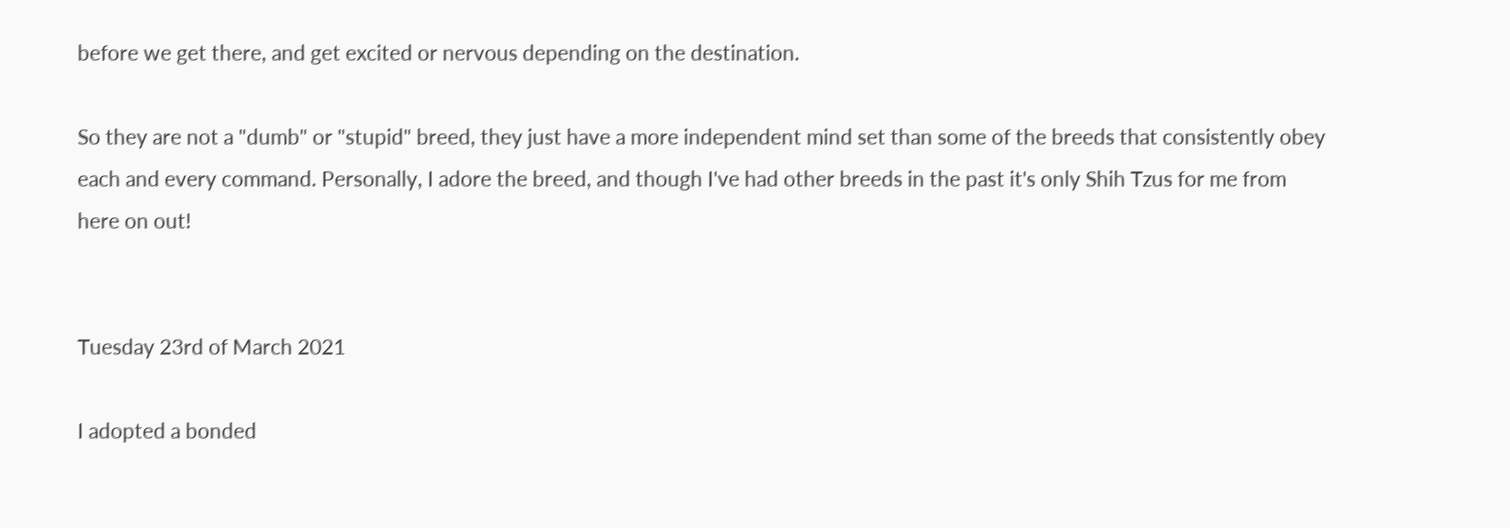before we get there, and get excited or nervous depending on the destination.

So they are not a "dumb" or "stupid" breed, they just have a more independent mind set than some of the breeds that consistently obey each and every command. Personally, I adore the breed, and though I've had other breeds in the past it's only Shih Tzus for me from here on out!


Tuesday 23rd of March 2021

I adopted a bonded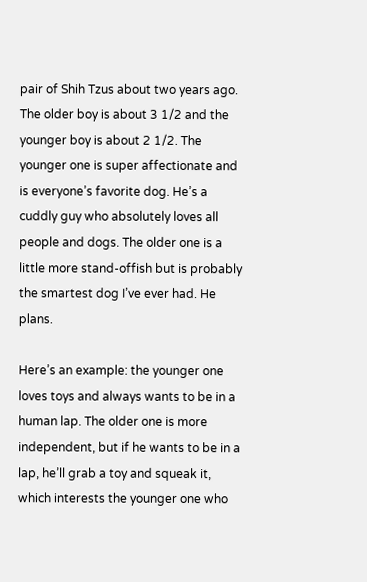pair of Shih Tzus about two years ago. The older boy is about 3 1/2 and the younger boy is about 2 1/2. The younger one is super affectionate and is everyone’s favorite dog. He’s a cuddly guy who absolutely loves all people and dogs. The older one is a little more stand-offish but is probably the smartest dog I’ve ever had. He plans.

Here’s an example: the younger one loves toys and always wants to be in a human lap. The older one is more independent, but if he wants to be in a lap, he’ll grab a toy and squeak it, which interests the younger one who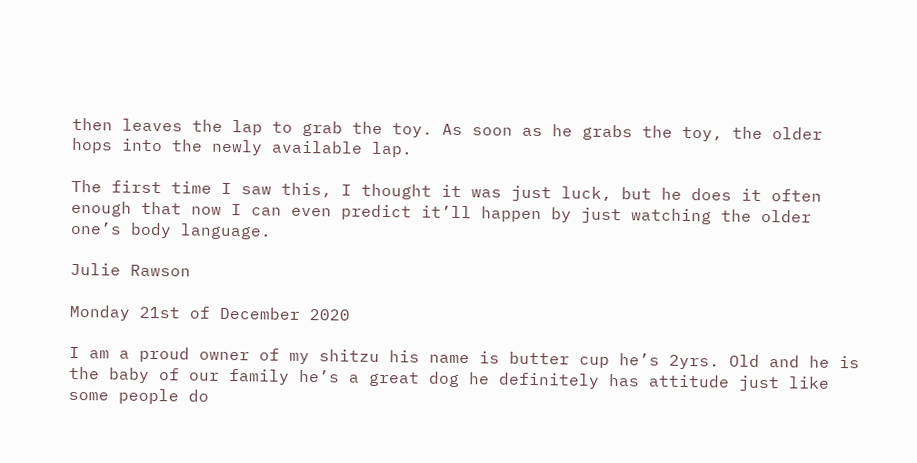then leaves the lap to grab the toy. As soon as he grabs the toy, the older hops into the newly available lap.

The first time I saw this, I thought it was just luck, but he does it often enough that now I can even predict it’ll happen by just watching the older one’s body language.

Julie Rawson

Monday 21st of December 2020

I am a proud owner of my shitzu his name is butter cup he’s 2yrs. Old and he is the baby of our family he’s a great dog he definitely has attitude just like some people do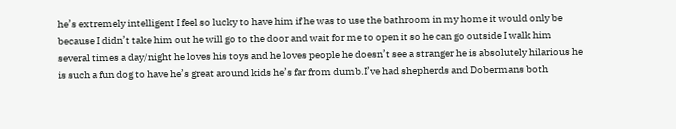he’s extremely intelligent I feel so lucky to have him if he was to use the bathroom in my home it would only be because I didn’t take him out he will go to the door and wait for me to open it so he can go outside I walk him several times a day/night he loves his toys and he loves people he doesn’t see a stranger he is absolutely hilarious he is such a fun dog to have he’s great around kids he’s far from dumb.I’ve had shepherds and Dobermans both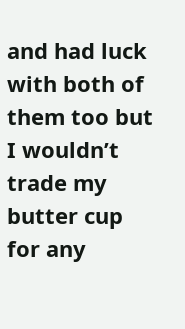and had luck with both of them too but I wouldn’t trade my butter cup for any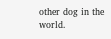other dog in the world.